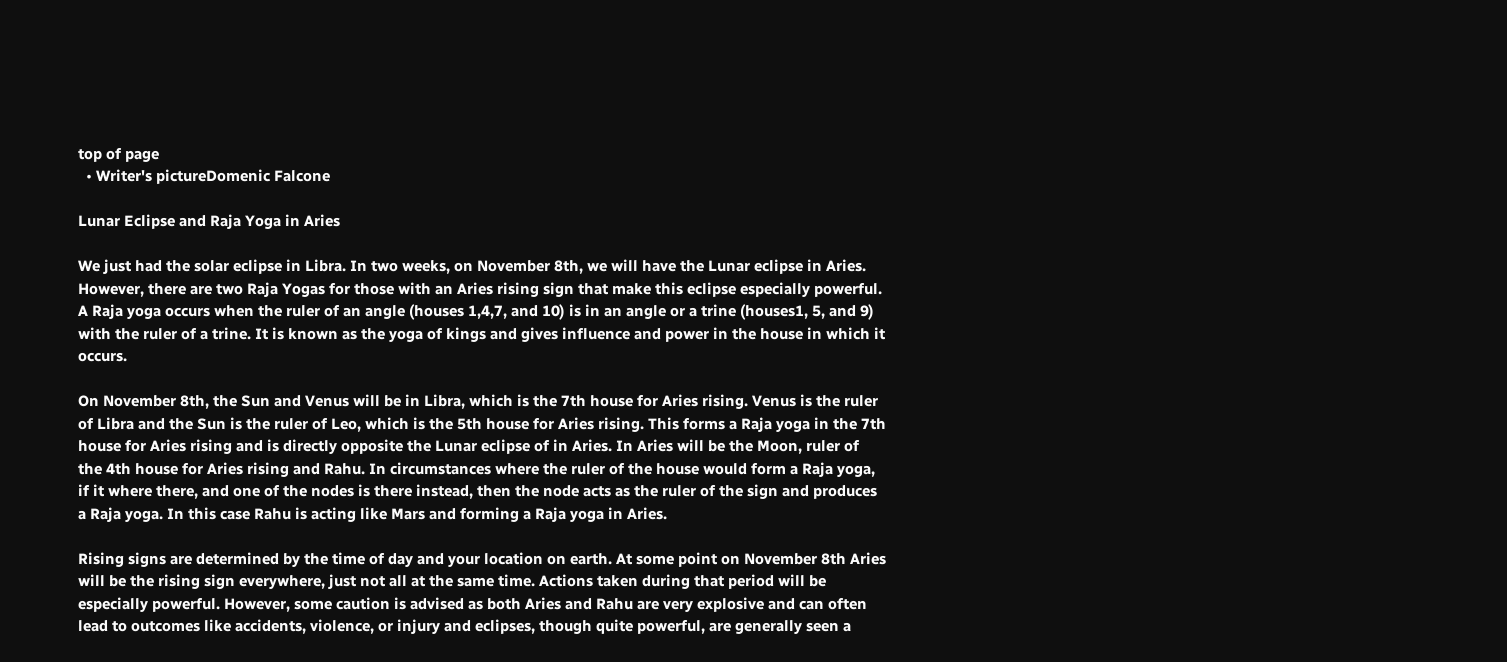top of page
  • Writer's pictureDomenic Falcone

Lunar Eclipse and Raja Yoga in Aries

We just had the solar eclipse in Libra. In two weeks, on November 8th, we will have the Lunar eclipse in Aries. However, there are two Raja Yogas for those with an Aries rising sign that make this eclipse especially powerful. A Raja yoga occurs when the ruler of an angle (houses 1,4,7, and 10) is in an angle or a trine (houses1, 5, and 9) with the ruler of a trine. It is known as the yoga of kings and gives influence and power in the house in which it occurs.

On November 8th, the Sun and Venus will be in Libra, which is the 7th house for Aries rising. Venus is the ruler of Libra and the Sun is the ruler of Leo, which is the 5th house for Aries rising. This forms a Raja yoga in the 7th house for Aries rising and is directly opposite the Lunar eclipse of in Aries. In Aries will be the Moon, ruler of the 4th house for Aries rising and Rahu. In circumstances where the ruler of the house would form a Raja yoga, if it where there, and one of the nodes is there instead, then the node acts as the ruler of the sign and produces a Raja yoga. In this case Rahu is acting like Mars and forming a Raja yoga in Aries.

Rising signs are determined by the time of day and your location on earth. At some point on November 8th Aries will be the rising sign everywhere, just not all at the same time. Actions taken during that period will be especially powerful. However, some caution is advised as both Aries and Rahu are very explosive and can often lead to outcomes like accidents, violence, or injury and eclipses, though quite powerful, are generally seen a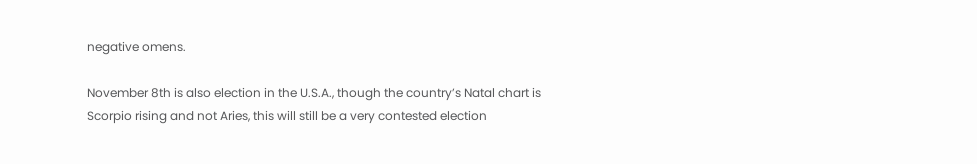negative omens.

November 8th is also election in the U.S.A., though the country’s Natal chart is Scorpio rising and not Aries, this will still be a very contested election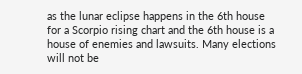as the lunar eclipse happens in the 6th house for a Scorpio rising chart and the 6th house is a house of enemies and lawsuits. Many elections will not be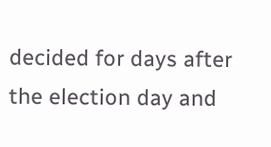decided for days after the election day and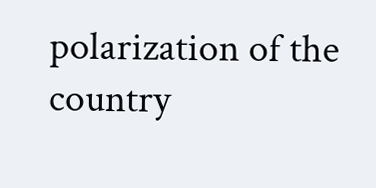polarization of the country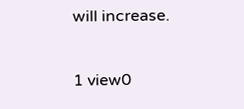will increase.

1 view0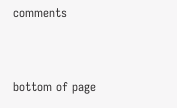comments


bottom of page